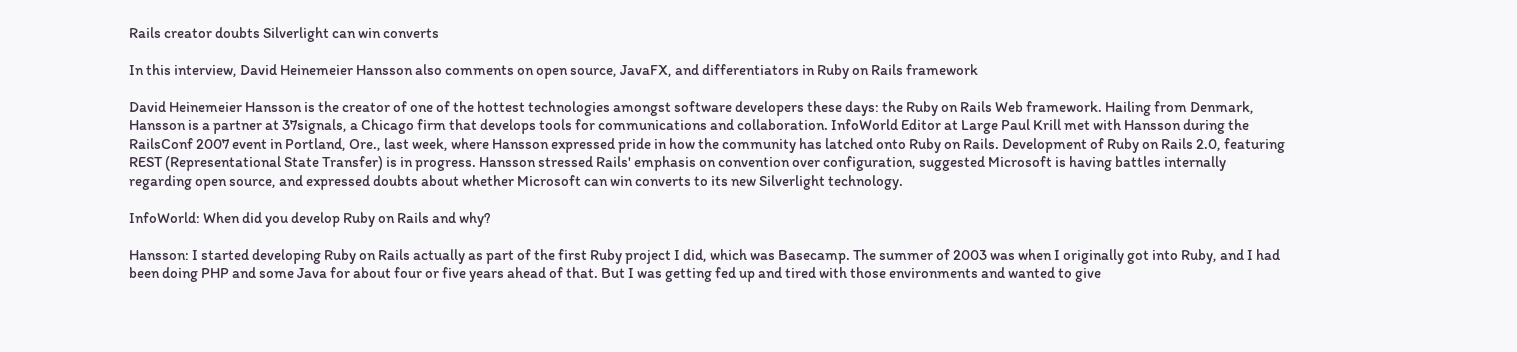Rails creator doubts Silverlight can win converts

In this interview, David Heinemeier Hansson also comments on open source, JavaFX, and differentiators in Ruby on Rails framework

David Heinemeier Hansson is the creator of one of the hottest technologies amongst software developers these days: the Ruby on Rails Web framework. Hailing from Denmark, Hansson is a partner at 37signals, a Chicago firm that develops tools for communications and collaboration. InfoWorld Editor at Large Paul Krill met with Hansson during the RailsConf 2007 event in Portland, Ore., last week, where Hansson expressed pride in how the community has latched onto Ruby on Rails. Development of Ruby on Rails 2.0, featuring REST (Representational State Transfer) is in progress. Hansson stressed Rails' emphasis on convention over configuration, suggested Microsoft is having battles internally regarding open source, and expressed doubts about whether Microsoft can win converts to its new Silverlight technology.

InfoWorld: When did you develop Ruby on Rails and why?

Hansson: I started developing Ruby on Rails actually as part of the first Ruby project I did, which was Basecamp. The summer of 2003 was when I originally got into Ruby, and I had been doing PHP and some Java for about four or five years ahead of that. But I was getting fed up and tired with those environments and wanted to give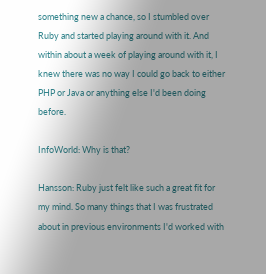something new a chance, so I stumbled over Ruby and started playing around with it. And within about a week of playing around with it, I knew there was no way I could go back to either PHP or Java or anything else I'd been doing before.

InfoWorld: Why is that?

Hansson: Ruby just felt like such a great fit for my mind. So many things that I was frustrated about in previous environments I'd worked with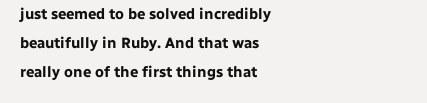just seemed to be solved incredibly beautifully in Ruby. And that was really one of the first things that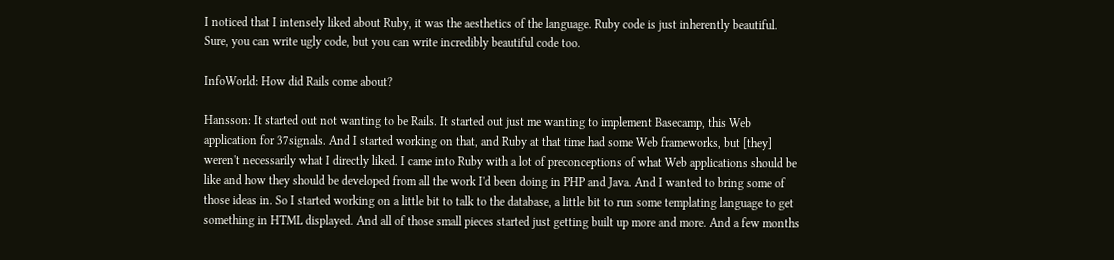I noticed that I intensely liked about Ruby, it was the aesthetics of the language. Ruby code is just inherently beautiful. Sure, you can write ugly code, but you can write incredibly beautiful code too.

InfoWorld: How did Rails come about?

Hansson: It started out not wanting to be Rails. It started out just me wanting to implement Basecamp, this Web application for 37signals. And I started working on that, and Ruby at that time had some Web frameworks, but [they] weren't necessarily what I directly liked. I came into Ruby with a lot of preconceptions of what Web applications should be like and how they should be developed from all the work I'd been doing in PHP and Java. And I wanted to bring some of those ideas in. So I started working on a little bit to talk to the database, a little bit to run some templating language to get something in HTML displayed. And all of those small pieces started just getting built up more and more. And a few months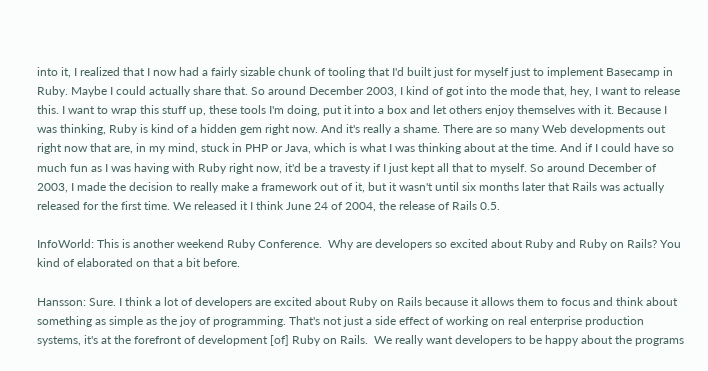into it, I realized that I now had a fairly sizable chunk of tooling that I'd built just for myself just to implement Basecamp in Ruby. Maybe I could actually share that. So around December 2003, I kind of got into the mode that, hey, I want to release this. I want to wrap this stuff up, these tools I'm doing, put it into a box and let others enjoy themselves with it. Because I was thinking, Ruby is kind of a hidden gem right now. And it's really a shame. There are so many Web developments out right now that are, in my mind, stuck in PHP or Java, which is what I was thinking about at the time. And if I could have so much fun as I was having with Ruby right now, it'd be a travesty if I just kept all that to myself. So around December of 2003, I made the decision to really make a framework out of it, but it wasn't until six months later that Rails was actually released for the first time. We released it I think June 24 of 2004, the release of Rails 0.5.

InfoWorld: This is another weekend Ruby Conference.  Why are developers so excited about Ruby and Ruby on Rails? You kind of elaborated on that a bit before.

Hansson: Sure. I think a lot of developers are excited about Ruby on Rails because it allows them to focus and think about something as simple as the joy of programming. That's not just a side effect of working on real enterprise production systems, it's at the forefront of development [of] Ruby on Rails.  We really want developers to be happy about the programs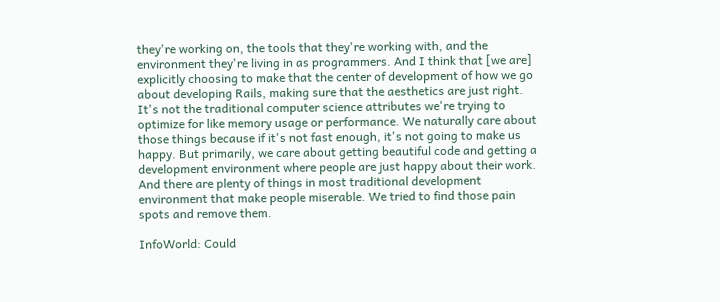they're working on, the tools that they're working with, and the environment they're living in as programmers. And I think that [we are] explicitly choosing to make that the center of development of how we go about developing Rails, making sure that the aesthetics are just right. It's not the traditional computer science attributes we're trying to optimize for like memory usage or performance. We naturally care about those things because if it's not fast enough, it's not going to make us happy. But primarily, we care about getting beautiful code and getting a development environment where people are just happy about their work. And there are plenty of things in most traditional development environment that make people miserable. We tried to find those pain spots and remove them.

InfoWorld: Could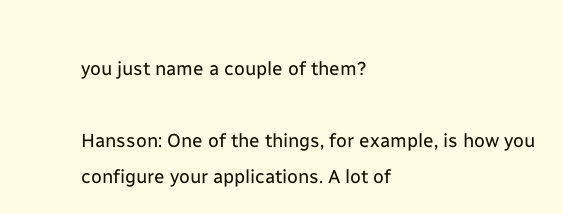you just name a couple of them?

Hansson: One of the things, for example, is how you configure your applications. A lot of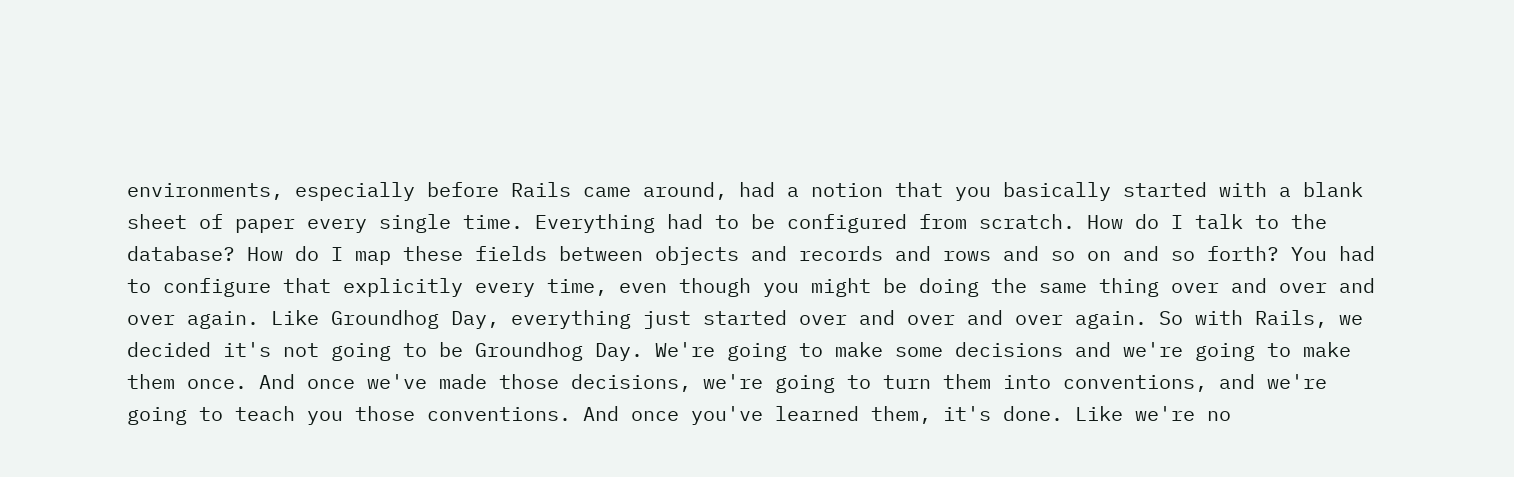environments, especially before Rails came around, had a notion that you basically started with a blank sheet of paper every single time. Everything had to be configured from scratch. How do I talk to the database? How do I map these fields between objects and records and rows and so on and so forth? You had to configure that explicitly every time, even though you might be doing the same thing over and over and over again. Like Groundhog Day, everything just started over and over and over again. So with Rails, we decided it's not going to be Groundhog Day. We're going to make some decisions and we're going to make them once. And once we've made those decisions, we're going to turn them into conventions, and we're going to teach you those conventions. And once you've learned them, it's done. Like we're no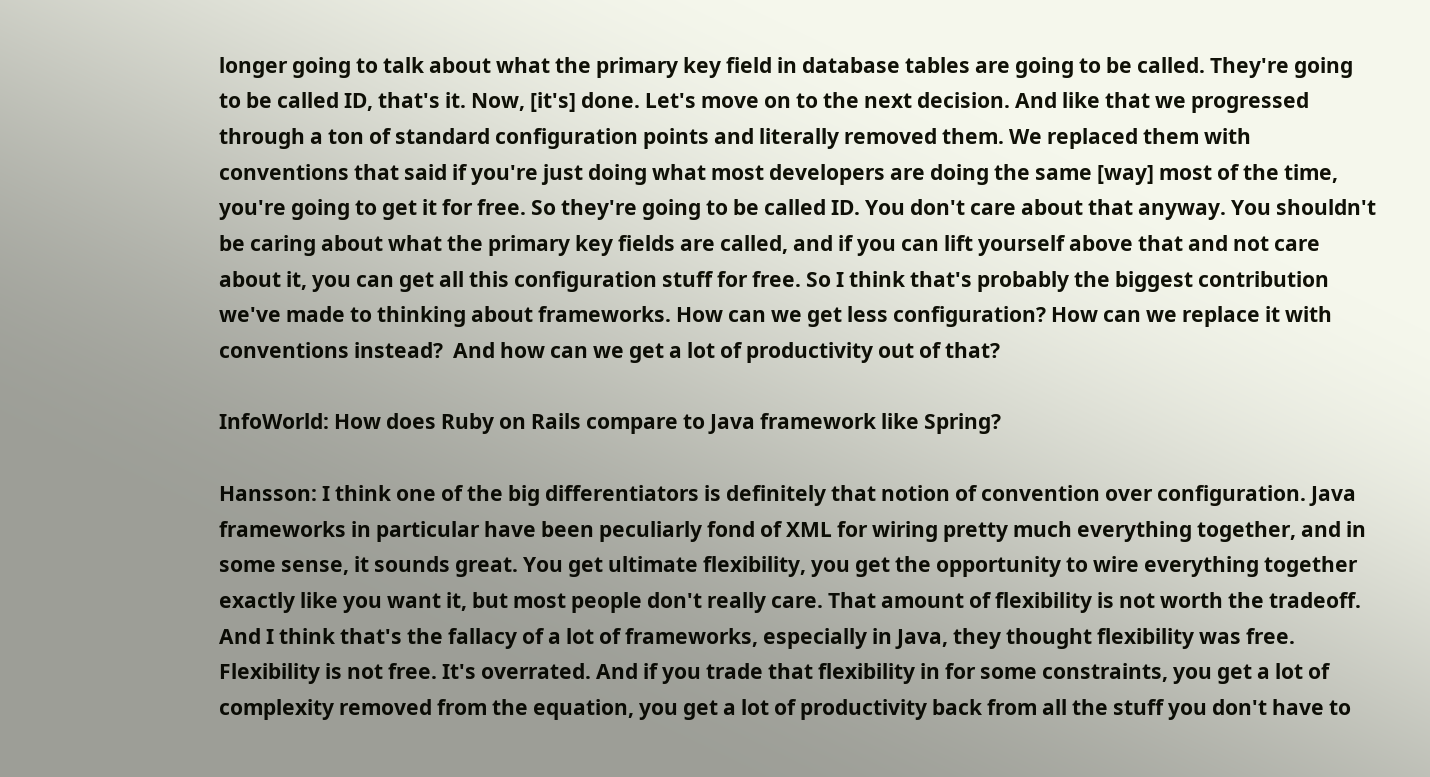longer going to talk about what the primary key field in database tables are going to be called. They're going to be called ID, that's it. Now, [it's] done. Let's move on to the next decision. And like that we progressed through a ton of standard configuration points and literally removed them. We replaced them with conventions that said if you're just doing what most developers are doing the same [way] most of the time, you're going to get it for free. So they're going to be called ID. You don't care about that anyway. You shouldn't be caring about what the primary key fields are called, and if you can lift yourself above that and not care about it, you can get all this configuration stuff for free. So I think that's probably the biggest contribution we've made to thinking about frameworks. How can we get less configuration? How can we replace it with conventions instead?  And how can we get a lot of productivity out of that?

InfoWorld: How does Ruby on Rails compare to Java framework like Spring?

Hansson: I think one of the big differentiators is definitely that notion of convention over configuration. Java frameworks in particular have been peculiarly fond of XML for wiring pretty much everything together, and in some sense, it sounds great. You get ultimate flexibility, you get the opportunity to wire everything together exactly like you want it, but most people don't really care. That amount of flexibility is not worth the tradeoff.  And I think that's the fallacy of a lot of frameworks, especially in Java, they thought flexibility was free. Flexibility is not free. It's overrated. And if you trade that flexibility in for some constraints, you get a lot of complexity removed from the equation, you get a lot of productivity back from all the stuff you don't have to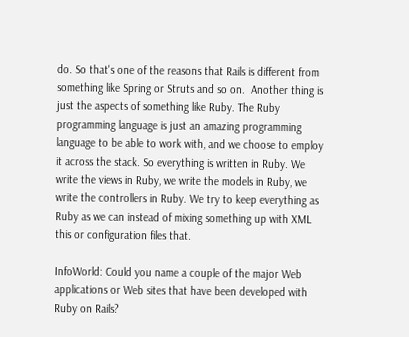do. So that's one of the reasons that Rails is different from something like Spring or Struts and so on.  Another thing is just the aspects of something like Ruby. The Ruby programming language is just an amazing programming language to be able to work with, and we choose to employ it across the stack. So everything is written in Ruby. We write the views in Ruby, we write the models in Ruby, we write the controllers in Ruby. We try to keep everything as Ruby as we can instead of mixing something up with XML this or configuration files that.

InfoWorld: Could you name a couple of the major Web applications or Web sites that have been developed with Ruby on Rails?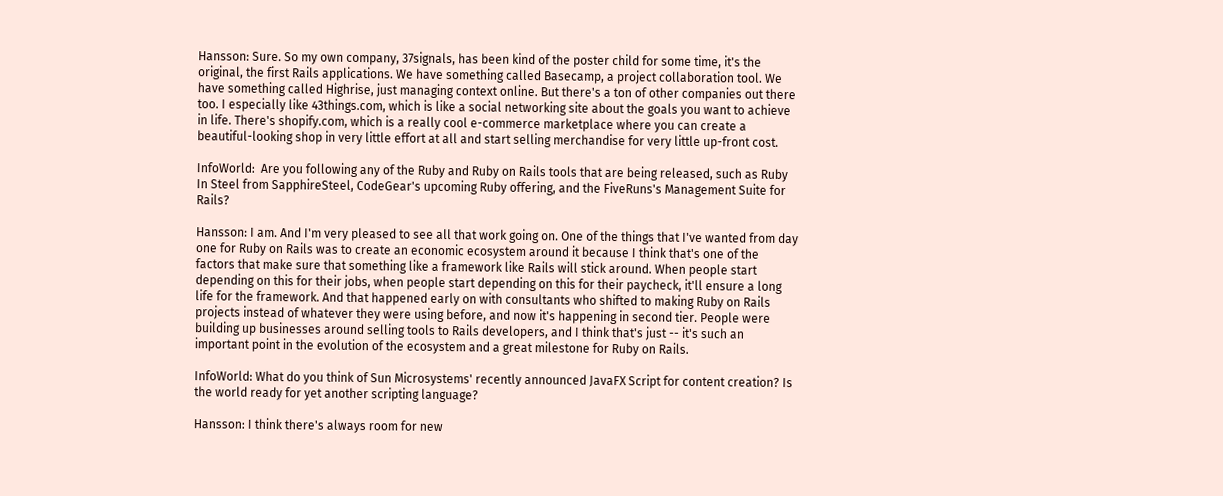Hansson: Sure. So my own company, 37signals, has been kind of the poster child for some time, it's the original, the first Rails applications. We have something called Basecamp, a project collaboration tool. We have something called Highrise, just managing context online. But there's a ton of other companies out there too. I especially like 43things.com, which is like a social networking site about the goals you want to achieve in life. There's shopify.com, which is a really cool e-commerce marketplace where you can create a beautiful-looking shop in very little effort at all and start selling merchandise for very little up-front cost.

InfoWorld:  Are you following any of the Ruby and Ruby on Rails tools that are being released, such as Ruby In Steel from SapphireSteel, CodeGear's upcoming Ruby offering, and the FiveRuns's Management Suite for Rails?

Hansson: I am. And I'm very pleased to see all that work going on. One of the things that I've wanted from day one for Ruby on Rails was to create an economic ecosystem around it because I think that's one of the factors that make sure that something like a framework like Rails will stick around. When people start depending on this for their jobs, when people start depending on this for their paycheck, it'll ensure a long life for the framework. And that happened early on with consultants who shifted to making Ruby on Rails projects instead of whatever they were using before, and now it's happening in second tier. People were building up businesses around selling tools to Rails developers, and I think that's just -- it's such an important point in the evolution of the ecosystem and a great milestone for Ruby on Rails.

InfoWorld: What do you think of Sun Microsystems' recently announced JavaFX Script for content creation? Is the world ready for yet another scripting language?

Hansson: I think there's always room for new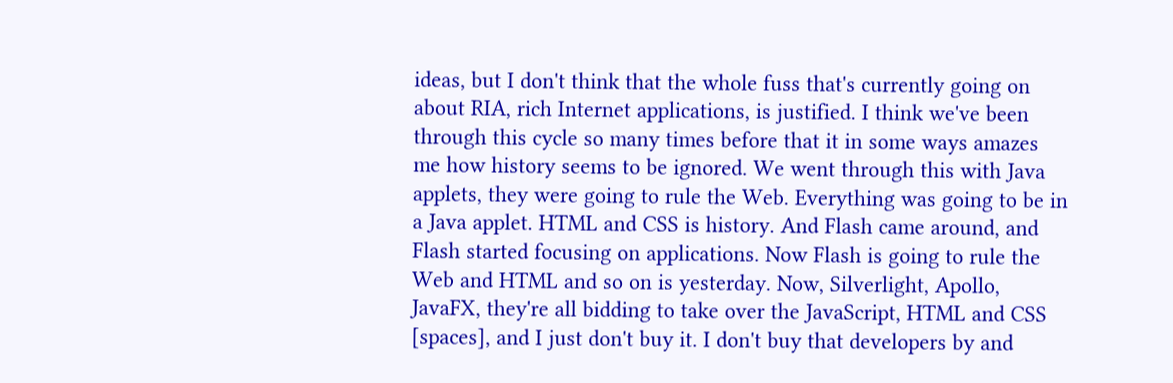ideas, but I don't think that the whole fuss that's currently going on about RIA, rich Internet applications, is justified. I think we've been through this cycle so many times before that it in some ways amazes me how history seems to be ignored. We went through this with Java applets, they were going to rule the Web. Everything was going to be in a Java applet. HTML and CSS is history. And Flash came around, and Flash started focusing on applications. Now Flash is going to rule the Web and HTML and so on is yesterday. Now, Silverlight, Apollo, JavaFX, they're all bidding to take over the JavaScript, HTML and CSS [spaces], and I just don't buy it. I don't buy that developers by and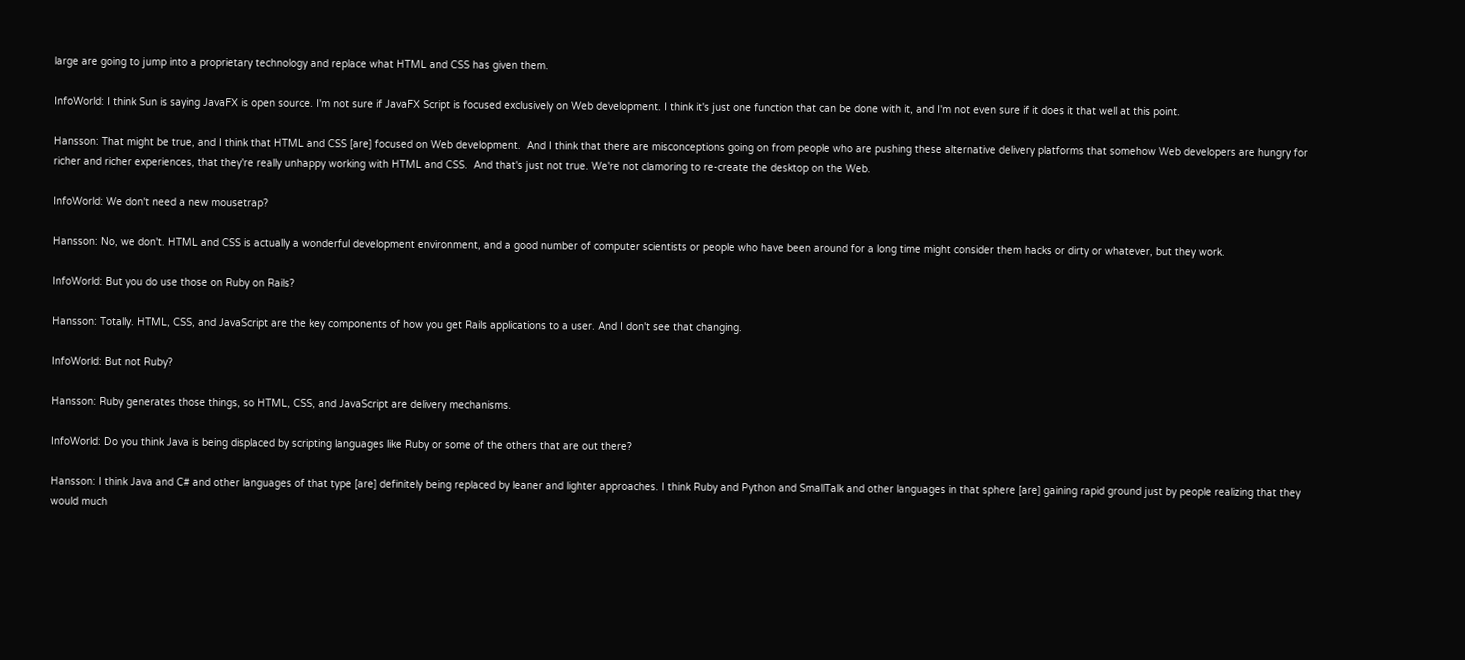large are going to jump into a proprietary technology and replace what HTML and CSS has given them.

InfoWorld: I think Sun is saying JavaFX is open source. I'm not sure if JavaFX Script is focused exclusively on Web development. I think it's just one function that can be done with it, and I'm not even sure if it does it that well at this point.

Hansson: That might be true, and I think that HTML and CSS [are] focused on Web development.  And I think that there are misconceptions going on from people who are pushing these alternative delivery platforms that somehow Web developers are hungry for richer and richer experiences, that they're really unhappy working with HTML and CSS.  And that's just not true. We're not clamoring to re-create the desktop on the Web.

InfoWorld: We don't need a new mousetrap?

Hansson: No, we don't. HTML and CSS is actually a wonderful development environment, and a good number of computer scientists or people who have been around for a long time might consider them hacks or dirty or whatever, but they work.

InfoWorld: But you do use those on Ruby on Rails?

Hansson: Totally. HTML, CSS, and JavaScript are the key components of how you get Rails applications to a user. And I don't see that changing.

InfoWorld: But not Ruby?

Hansson: Ruby generates those things, so HTML, CSS, and JavaScript are delivery mechanisms.

InfoWorld: Do you think Java is being displaced by scripting languages like Ruby or some of the others that are out there?

Hansson: I think Java and C# and other languages of that type [are] definitely being replaced by leaner and lighter approaches. I think Ruby and Python and SmallTalk and other languages in that sphere [are] gaining rapid ground just by people realizing that they would much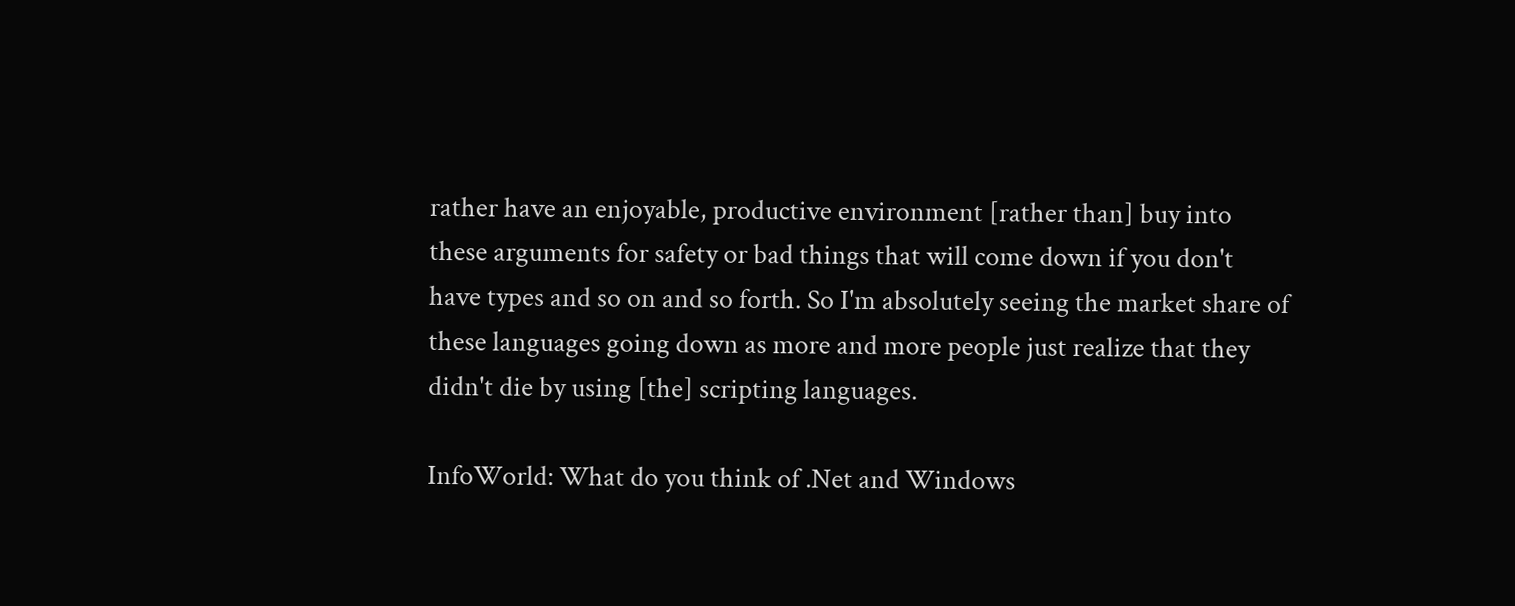rather have an enjoyable, productive environment [rather than] buy into these arguments for safety or bad things that will come down if you don't have types and so on and so forth. So I'm absolutely seeing the market share of these languages going down as more and more people just realize that they didn't die by using [the] scripting languages.

InfoWorld: What do you think of .Net and Windows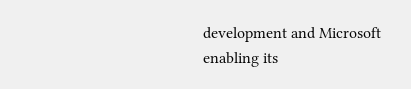development and Microsoft enabling its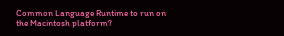Common Language Runtime to run on the Macintosh platform?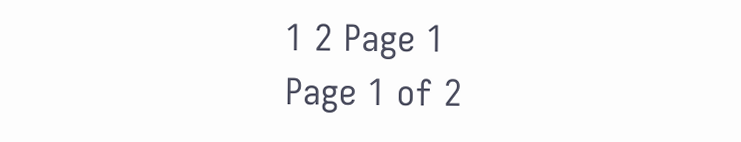1 2 Page 1
Page 1 of 2